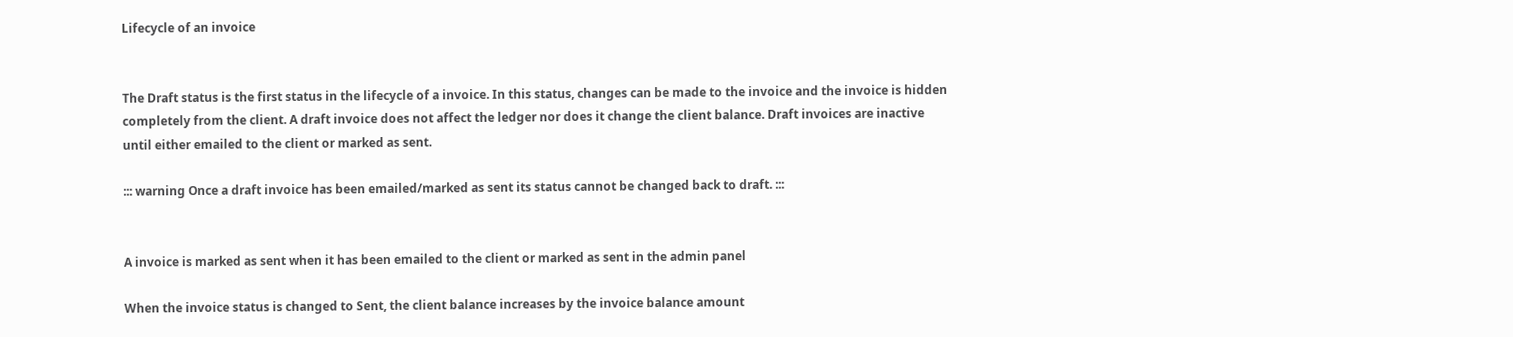Lifecycle of an invoice


The Draft status is the first status in the lifecycle of a invoice. In this status, changes can be made to the invoice and the invoice is hidden completely from the client. A draft invoice does not affect the ledger nor does it change the client balance. Draft invoices are inactive until either emailed to the client or marked as sent.

::: warning Once a draft invoice has been emailed/marked as sent its status cannot be changed back to draft. :::


A invoice is marked as sent when it has been emailed to the client or marked as sent in the admin panel

When the invoice status is changed to Sent, the client balance increases by the invoice balance amount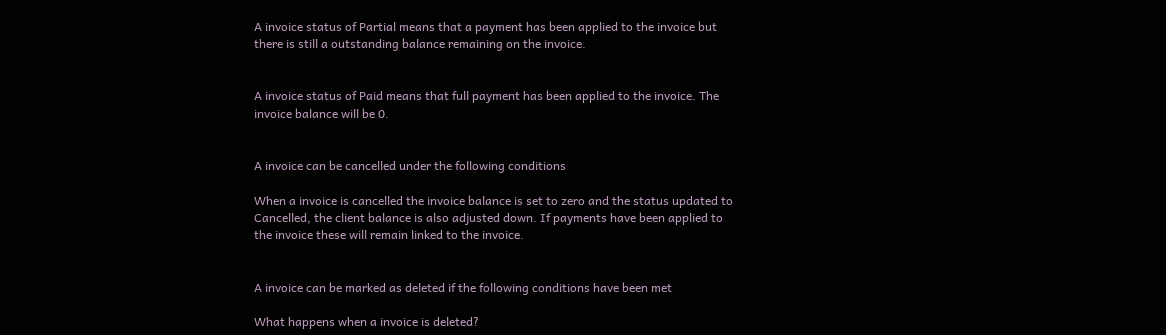A invoice status of Partial means that a payment has been applied to the invoice but there is still a outstanding balance remaining on the invoice.


A invoice status of Paid means that full payment has been applied to the invoice. The invoice balance will be 0.


A invoice can be cancelled under the following conditions

When a invoice is cancelled the invoice balance is set to zero and the status updated to Cancelled, the client balance is also adjusted down. If payments have been applied to the invoice these will remain linked to the invoice.


A invoice can be marked as deleted if the following conditions have been met

What happens when a invoice is deleted?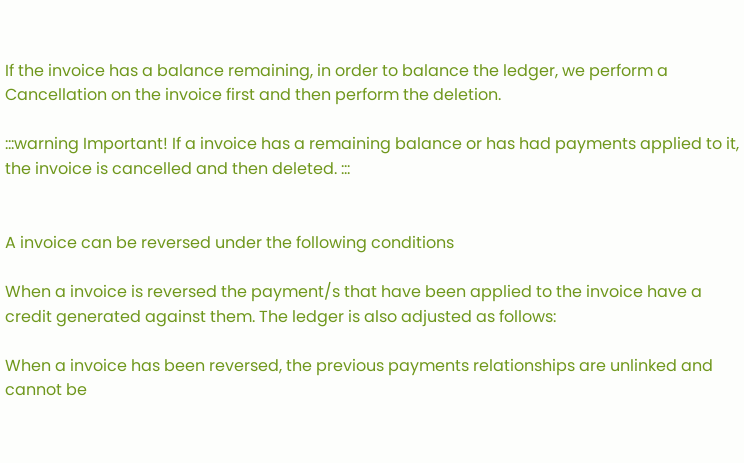If the invoice has a balance remaining, in order to balance the ledger, we perform a Cancellation on the invoice first and then perform the deletion.

:::warning Important! If a invoice has a remaining balance or has had payments applied to it, the invoice is cancelled and then deleted. :::


A invoice can be reversed under the following conditions

When a invoice is reversed the payment/s that have been applied to the invoice have a credit generated against them. The ledger is also adjusted as follows:

When a invoice has been reversed, the previous payments relationships are unlinked and cannot be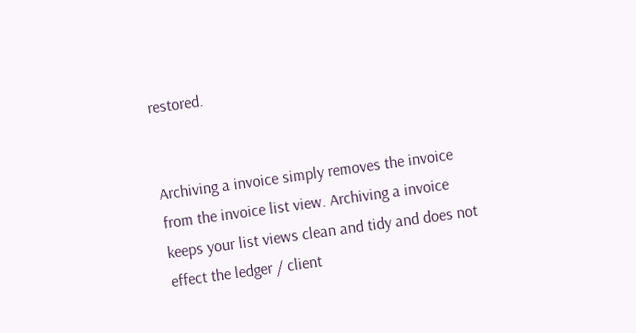restored.


Archiving a invoice simply removes the invoice from the invoice list view. Archiving a invoice keeps your list views clean and tidy and does not effect the ledger / client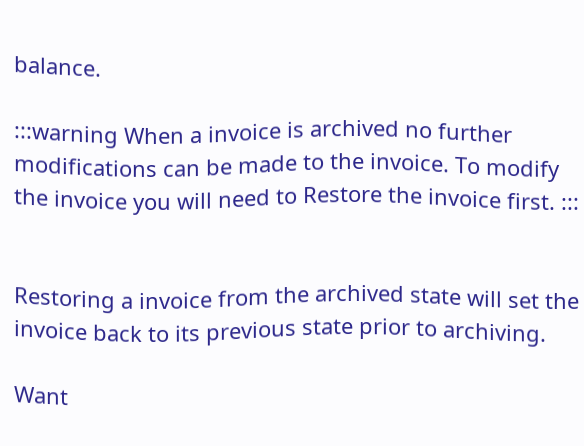balance.

:::warning When a invoice is archived no further modifications can be made to the invoice. To modify the invoice you will need to Restore the invoice first. :::


Restoring a invoice from the archived state will set the invoice back to its previous state prior to archiving.

Want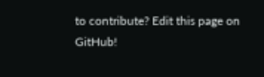to contribute? Edit this page on GitHub!